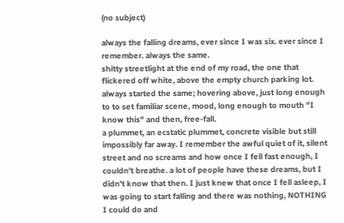(no subject)

always the falling dreams, ever since I was six. ever since I remember. always the same.
shitty streetlight at the end of my road, the one that flickered off white, above the empty church parking lot. always started the same; hovering above, just long enough to to set familiar scene, mood, long enough to mouth "I know this" and then, free-fall.
a plummet, an ecstatic plummet, concrete visible but still impossibly far away. I remember the awful quiet of it, silent street and no screams and how once I fell fast enough, I couldn't breathe. a lot of people have these dreams, but I didn't know that then. I just knew that once I fell asleep, I was going to start falling and there was nothing, NOTHING I could do and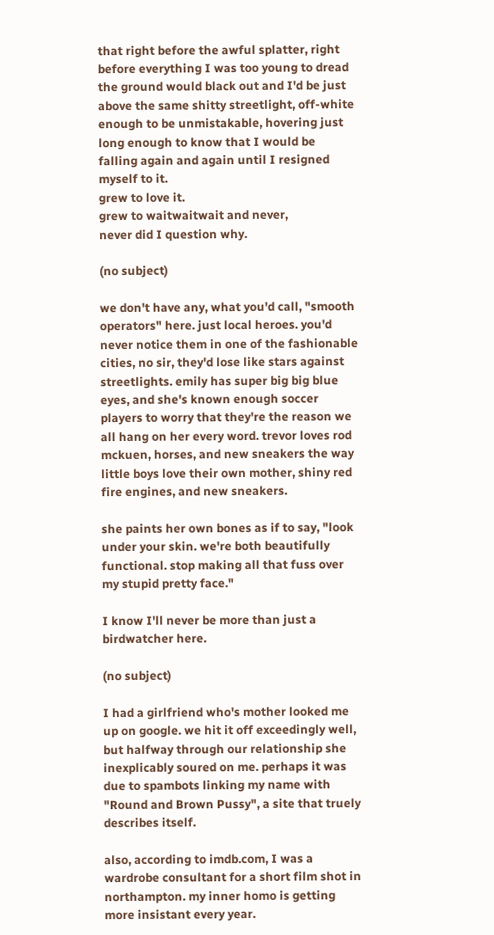that right before the awful splatter, right before everything I was too young to dread the ground would black out and I'd be just above the same shitty streetlight, off-white enough to be unmistakable, hovering just long enough to know that I would be falling again and again until I resigned myself to it.
grew to love it.
grew to waitwaitwait and never,
never did I question why.

(no subject)

we don't have any, what you'd call, "smooth operators" here. just local heroes. you'd never notice them in one of the fashionable cities, no sir, they'd lose like stars against streetlights. emily has super big big blue eyes, and she's known enough soccer players to worry that they're the reason we all hang on her every word. trevor loves rod mckuen, horses, and new sneakers the way little boys love their own mother, shiny red fire engines, and new sneakers.

she paints her own bones as if to say, "look under your skin. we're both beautifully functional. stop making all that fuss over my stupid pretty face."

I know I'll never be more than just a birdwatcher here.

(no subject)

I had a girlfriend who's mother looked me up on google. we hit it off exceedingly well, but halfway through our relationship she inexplicably soured on me. perhaps it was due to spambots linking my name with "Round and Brown Pussy", a site that truely describes itself.

also, according to imdb.com, I was a wardrobe consultant for a short film shot in northampton. my inner homo is getting more insistant every year.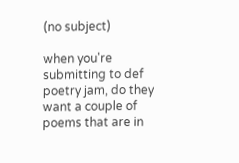(no subject)

when you're submitting to def poetry jam, do they want a couple of poems that are in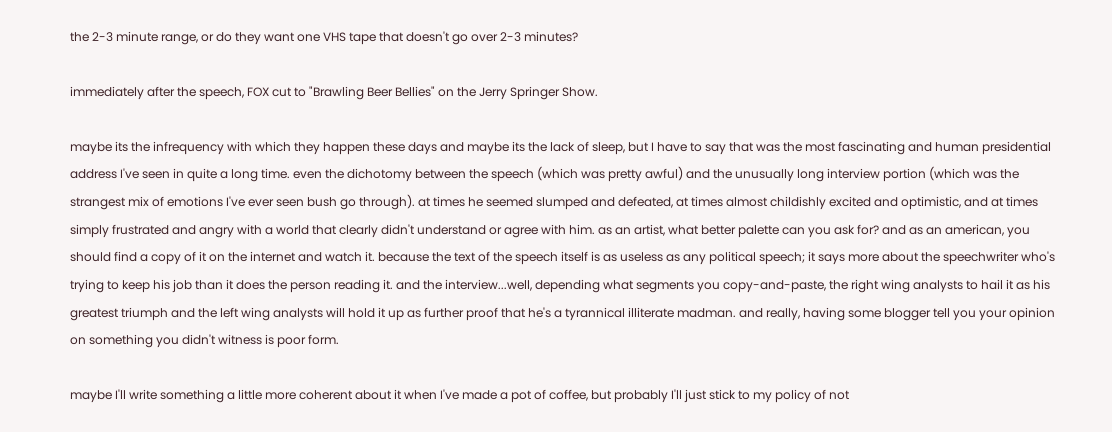the 2-3 minute range, or do they want one VHS tape that doesn't go over 2-3 minutes?

immediately after the speech, FOX cut to "Brawling Beer Bellies" on the Jerry Springer Show.

maybe its the infrequency with which they happen these days and maybe its the lack of sleep, but I have to say that was the most fascinating and human presidential address I've seen in quite a long time. even the dichotomy between the speech (which was pretty awful) and the unusually long interview portion (which was the strangest mix of emotions I've ever seen bush go through). at times he seemed slumped and defeated, at times almost childishly excited and optimistic, and at times simply frustrated and angry with a world that clearly didn't understand or agree with him. as an artist, what better palette can you ask for? and as an american, you should find a copy of it on the internet and watch it. because the text of the speech itself is as useless as any political speech; it says more about the speechwriter who's trying to keep his job than it does the person reading it. and the interview...well, depending what segments you copy-and-paste, the right wing analysts to hail it as his greatest triumph and the left wing analysts will hold it up as further proof that he's a tyrannical illiterate madman. and really, having some blogger tell you your opinion on something you didn't witness is poor form.

maybe I'll write something a little more coherent about it when I've made a pot of coffee, but probably I'll just stick to my policy of not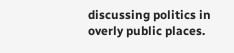discussing politics in overly public places.